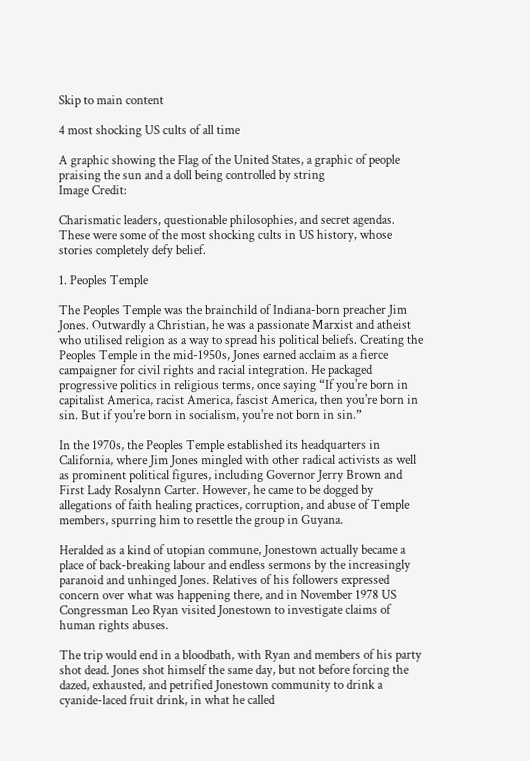Skip to main content

4 most shocking US cults of all time

A graphic showing the Flag of the United States, a graphic of people praising the sun and a doll being controlled by string
Image Credit:

Charismatic leaders, questionable philosophies, and secret agendas. These were some of the most shocking cults in US history, whose stories completely defy belief.

1. Peoples Temple

The Peoples Temple was the brainchild of Indiana-born preacher Jim Jones. Outwardly a Christian, he was a passionate Marxist and atheist who utilised religion as a way to spread his political beliefs. Creating the Peoples Temple in the mid-1950s, Jones earned acclaim as a fierce campaigner for civil rights and racial integration. He packaged progressive politics in religious terms, once saying “If you're born in capitalist America, racist America, fascist America, then you're born in sin. But if you're born in socialism, you're not born in sin.”

In the 1970s, the Peoples Temple established its headquarters in California, where Jim Jones mingled with other radical activists as well as prominent political figures, including Governor Jerry Brown and First Lady Rosalynn Carter. However, he came to be dogged by allegations of faith healing practices, corruption, and abuse of Temple members, spurring him to resettle the group in Guyana.

Heralded as a kind of utopian commune, Jonestown actually became a place of back-breaking labour and endless sermons by the increasingly paranoid and unhinged Jones. Relatives of his followers expressed concern over what was happening there, and in November 1978 US Congressman Leo Ryan visited Jonestown to investigate claims of human rights abuses.

The trip would end in a bloodbath, with Ryan and members of his party shot dead. Jones shot himself the same day, but not before forcing the dazed, exhausted, and petrified Jonestown community to drink a cyanide-laced fruit drink, in what he called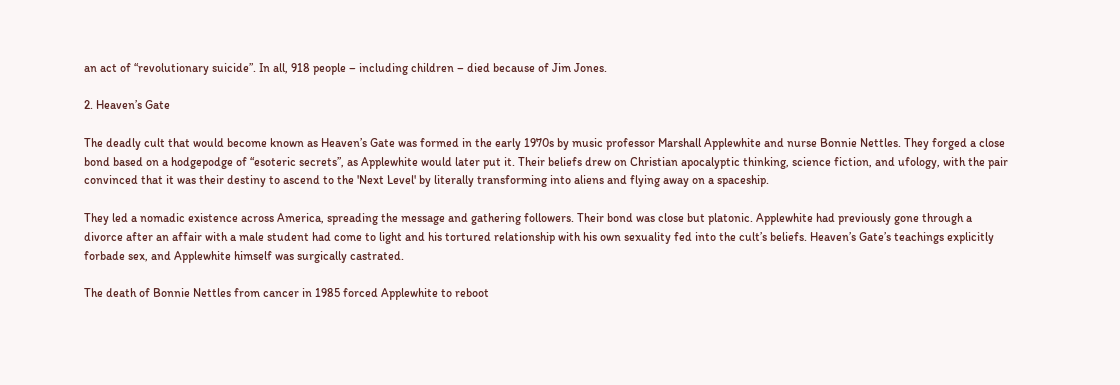an act of “revolutionary suicide”. In all, 918 people – including children – died because of Jim Jones.

2. Heaven’s Gate

The deadly cult that would become known as Heaven’s Gate was formed in the early 1970s by music professor Marshall Applewhite and nurse Bonnie Nettles. They forged a close bond based on a hodgepodge of “esoteric secrets”, as Applewhite would later put it. Their beliefs drew on Christian apocalyptic thinking, science fiction, and ufology, with the pair convinced that it was their destiny to ascend to the 'Next Level' by literally transforming into aliens and flying away on a spaceship.

They led a nomadic existence across America, spreading the message and gathering followers. Their bond was close but platonic. Applewhite had previously gone through a divorce after an affair with a male student had come to light and his tortured relationship with his own sexuality fed into the cult’s beliefs. Heaven’s Gate’s teachings explicitly forbade sex, and Applewhite himself was surgically castrated.

The death of Bonnie Nettles from cancer in 1985 forced Applewhite to reboot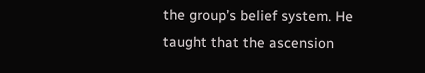the group’s belief system. He taught that the ascension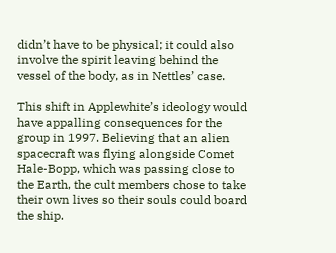didn’t have to be physical; it could also involve the spirit leaving behind the vessel of the body, as in Nettles’ case.

This shift in Applewhite’s ideology would have appalling consequences for the group in 1997. Believing that an alien spacecraft was flying alongside Comet Hale-Bopp, which was passing close to the Earth, the cult members chose to take their own lives so their souls could board the ship.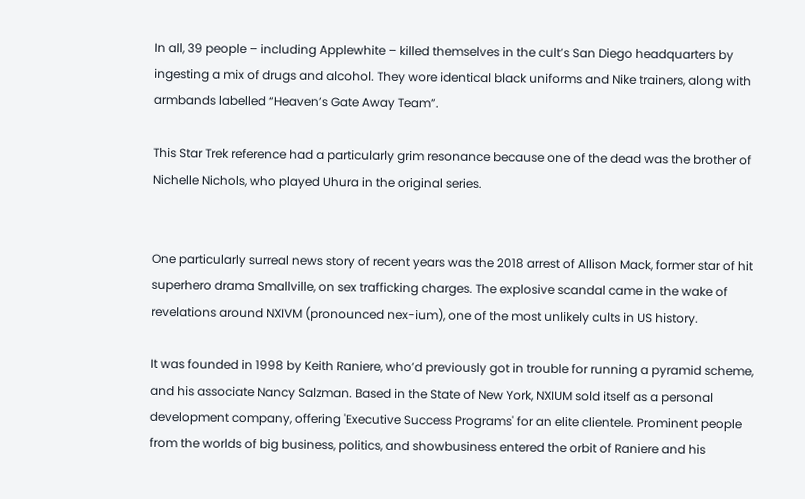In all, 39 people – including Applewhite – killed themselves in the cult’s San Diego headquarters by ingesting a mix of drugs and alcohol. They wore identical black uniforms and Nike trainers, along with armbands labelled “Heaven’s Gate Away Team”.

This Star Trek reference had a particularly grim resonance because one of the dead was the brother of Nichelle Nichols, who played Uhura in the original series.


One particularly surreal news story of recent years was the 2018 arrest of Allison Mack, former star of hit superhero drama Smallville, on sex trafficking charges. The explosive scandal came in the wake of revelations around NXIVM (pronounced nex-ium), one of the most unlikely cults in US history.

It was founded in 1998 by Keith Raniere, who’d previously got in trouble for running a pyramid scheme, and his associate Nancy Salzman. Based in the State of New York, NXIUM sold itself as a personal development company, offering 'Executive Success Programs' for an elite clientele. Prominent people from the worlds of big business, politics, and showbusiness entered the orbit of Raniere and his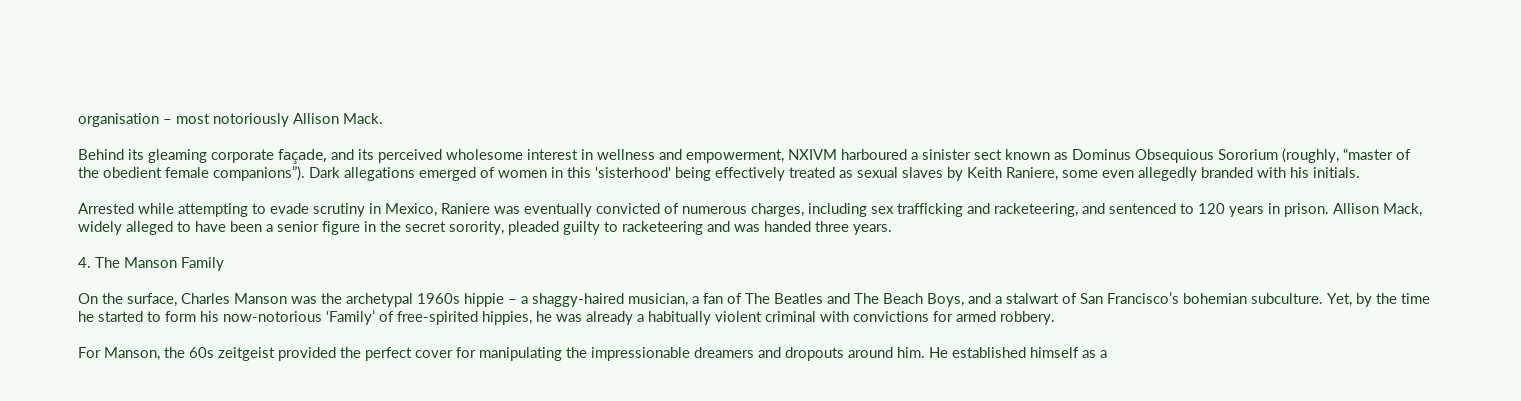organisation – most notoriously Allison Mack.

Behind its gleaming corporate façade, and its perceived wholesome interest in wellness and empowerment, NXIVM harboured a sinister sect known as Dominus Obsequious Sororium (roughly, “master of the obedient female companions”). Dark allegations emerged of women in this 'sisterhood' being effectively treated as sexual slaves by Keith Raniere, some even allegedly branded with his initials.

Arrested while attempting to evade scrutiny in Mexico, Raniere was eventually convicted of numerous charges, including sex trafficking and racketeering, and sentenced to 120 years in prison. Allison Mack, widely alleged to have been a senior figure in the secret sorority, pleaded guilty to racketeering and was handed three years.

4. The Manson Family

On the surface, Charles Manson was the archetypal 1960s hippie – a shaggy-haired musician, a fan of The Beatles and The Beach Boys, and a stalwart of San Francisco’s bohemian subculture. Yet, by the time he started to form his now-notorious ‘Family’ of free-spirited hippies, he was already a habitually violent criminal with convictions for armed robbery.

For Manson, the 60s zeitgeist provided the perfect cover for manipulating the impressionable dreamers and dropouts around him. He established himself as a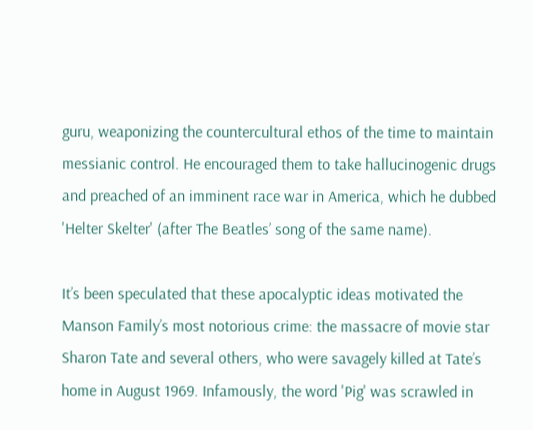guru, weaponizing the countercultural ethos of the time to maintain messianic control. He encouraged them to take hallucinogenic drugs and preached of an imminent race war in America, which he dubbed 'Helter Skelter' (after The Beatles’ song of the same name).

It’s been speculated that these apocalyptic ideas motivated the Manson Family’s most notorious crime: the massacre of movie star Sharon Tate and several others, who were savagely killed at Tate’s home in August 1969. Infamously, the word 'Pig' was scrawled in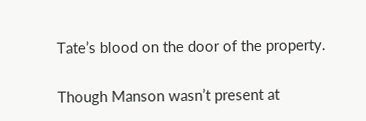Tate’s blood on the door of the property.

Though Manson wasn’t present at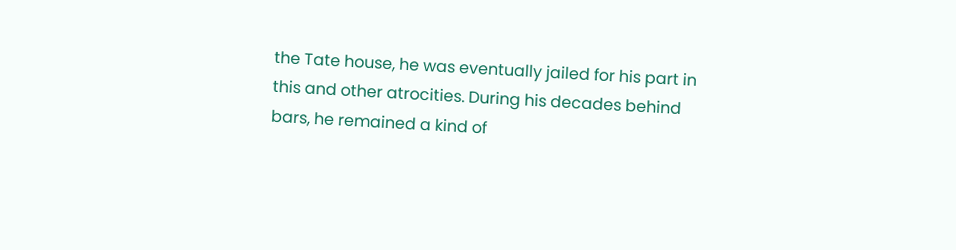the Tate house, he was eventually jailed for his part in this and other atrocities. During his decades behind bars, he remained a kind of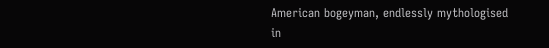American bogeyman, endlessly mythologised in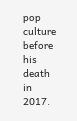pop culture before his death in 2017.